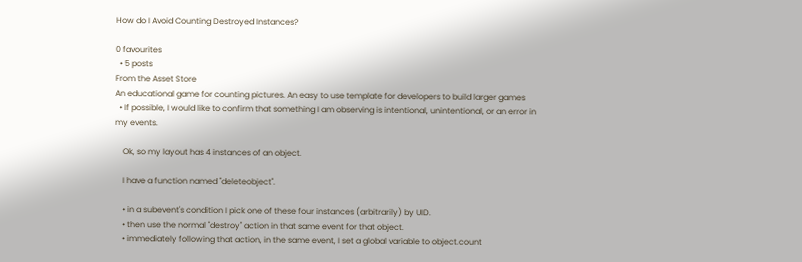How do I Avoid Counting Destroyed Instances?

0 favourites
  • 5 posts
From the Asset Store
An educational game for counting pictures. An easy to use template for developers to build larger games
  • If possible, I would like to confirm that something I am observing is intentional, unintentional, or an error in my events.

    Ok, so my layout has 4 instances of an object.

    I have a function named "deleteobject".

    • in a subevent's condition I pick one of these four instances (arbitrarily) by UID.
    • then use the normal "destroy" action in that same event for that object.
    • immediately following that action, in the same event, I set a global variable to object.count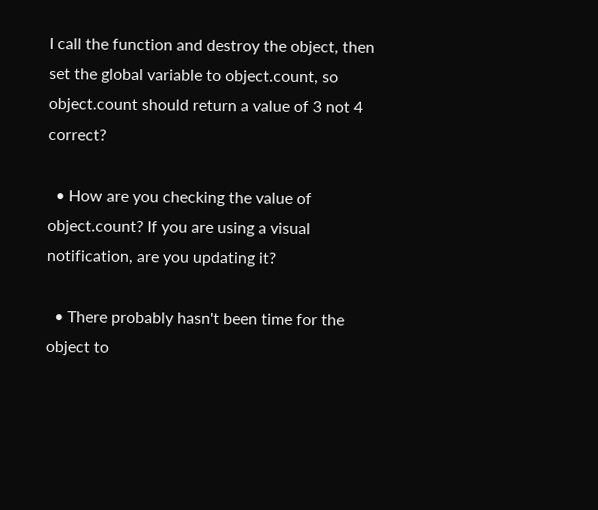I call the function and destroy the object, then set the global variable to object.count, so object.count should return a value of 3 not 4 correct?

  • How are you checking the value of object.count? If you are using a visual notification, are you updating it?

  • There probably hasn't been time for the object to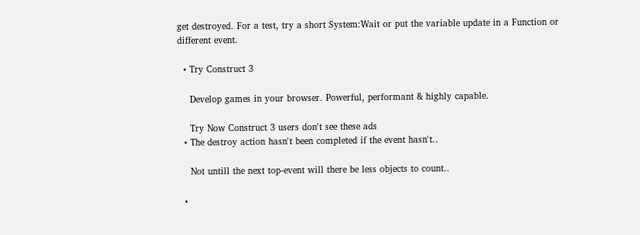get destroyed. For a test, try a short System:Wait or put the variable update in a Function or different event.

  • Try Construct 3

    Develop games in your browser. Powerful, performant & highly capable.

    Try Now Construct 3 users don't see these ads
  • The destroy action hasn't been completed if the event hasn't..

    Not untill the next top-event will there be less objects to count..

  •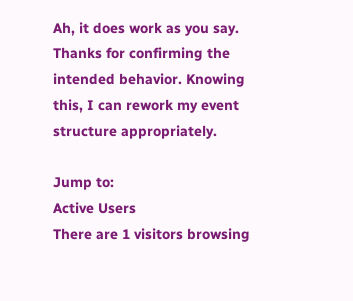Ah, it does work as you say. Thanks for confirming the intended behavior. Knowing this, I can rework my event structure appropriately.

Jump to:
Active Users
There are 1 visitors browsing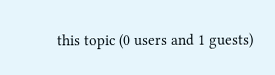this topic (0 users and 1 guests)